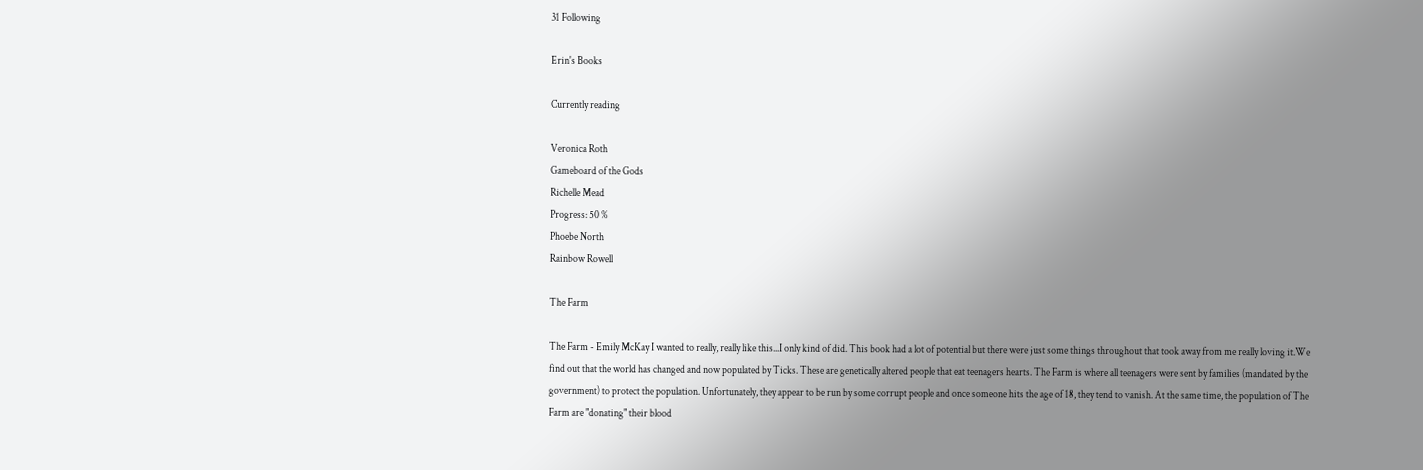31 Following

Erin's Books

Currently reading

Veronica Roth
Gameboard of the Gods
Richelle Mead
Progress: 50 %
Phoebe North
Rainbow Rowell

The Farm

The Farm - Emily McKay I wanted to really, really like this...I only kind of did. This book had a lot of potential but there were just some things throughout that took away from me really loving it.We find out that the world has changed and now populated by Ticks. These are genetically altered people that eat teenagers hearts. The Farm is where all teenagers were sent by families (mandated by the government) to protect the population. Unfortunately, they appear to be run by some corrupt people and once someone hits the age of 18, they tend to vanish. At the same time, the population of The Farm are "donating" their blood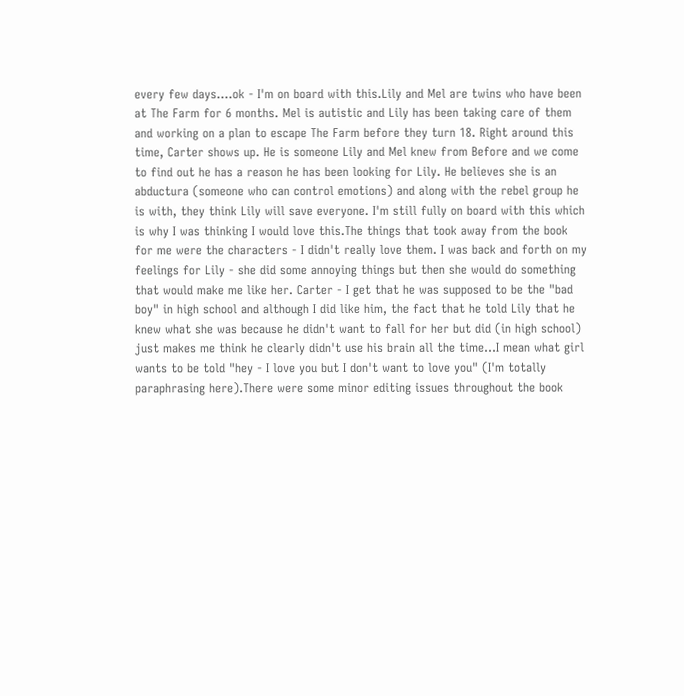every few days....ok - I'm on board with this.Lily and Mel are twins who have been at The Farm for 6 months. Mel is autistic and Lily has been taking care of them and working on a plan to escape The Farm before they turn 18. Right around this time, Carter shows up. He is someone Lily and Mel knew from Before and we come to find out he has a reason he has been looking for Lily. He believes she is an abductura (someone who can control emotions) and along with the rebel group he is with, they think Lily will save everyone. I'm still fully on board with this which is why I was thinking I would love this.The things that took away from the book for me were the characters - I didn't really love them. I was back and forth on my feelings for Lily - she did some annoying things but then she would do something that would make me like her. Carter - I get that he was supposed to be the "bad boy" in high school and although I did like him, the fact that he told Lily that he knew what she was because he didn't want to fall for her but did (in high school) just makes me think he clearly didn't use his brain all the time...I mean what girl wants to be told "hey - I love you but I don't want to love you" (I'm totally paraphrasing here).There were some minor editing issues throughout the book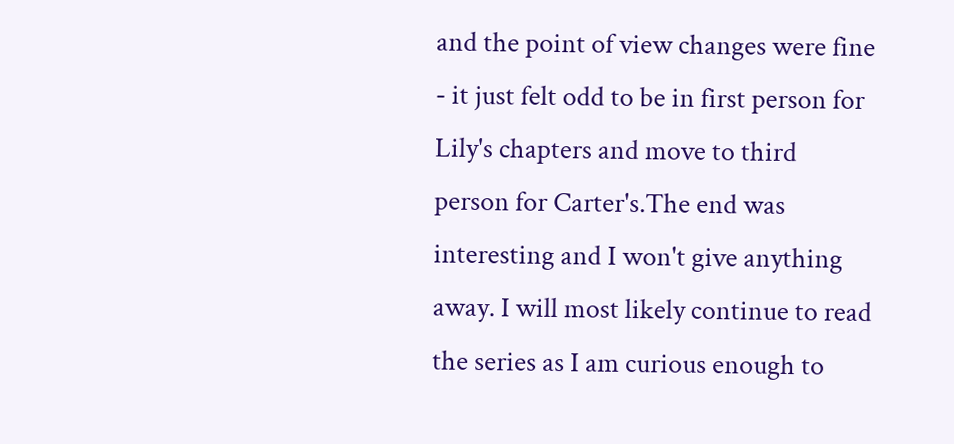and the point of view changes were fine - it just felt odd to be in first person for Lily's chapters and move to third person for Carter's.The end was interesting and I won't give anything away. I will most likely continue to read the series as I am curious enough to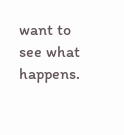want to see what happens.